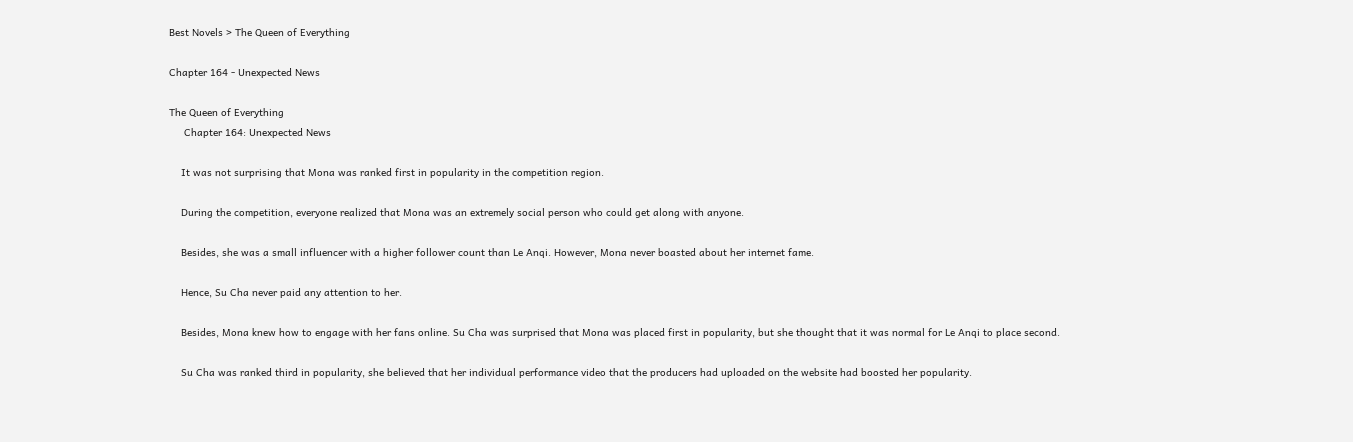Best Novels > The Queen of Everything

Chapter 164 - Unexpected News

The Queen of Everything
     Chapter 164: Unexpected News

    It was not surprising that Mona was ranked first in popularity in the competition region.

    During the competition, everyone realized that Mona was an extremely social person who could get along with anyone.

    Besides, she was a small influencer with a higher follower count than Le Anqi. However, Mona never boasted about her internet fame.

    Hence, Su Cha never paid any attention to her.

    Besides, Mona knew how to engage with her fans online. Su Cha was surprised that Mona was placed first in popularity, but she thought that it was normal for Le Anqi to place second.

    Su Cha was ranked third in popularity, she believed that her individual performance video that the producers had uploaded on the website had boosted her popularity.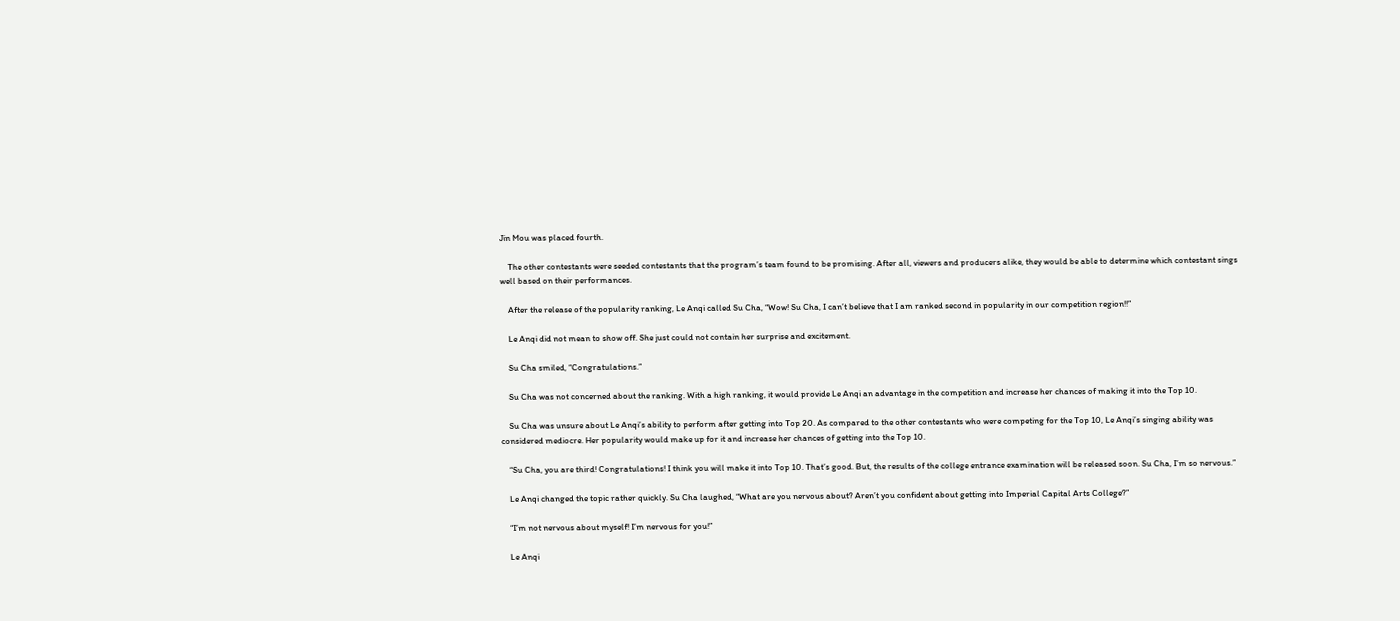Jin Mou was placed fourth.

    The other contestants were seeded contestants that the program’s team found to be promising. After all, viewers and producers alike, they would be able to determine which contestant sings well based on their performances.

    After the release of the popularity ranking, Le Anqi called Su Cha, “Wow! Su Cha, I can’t believe that I am ranked second in popularity in our competition region!!”

    Le Anqi did not mean to show off. She just could not contain her surprise and excitement.

    Su Cha smiled, “Congratulations.”

    Su Cha was not concerned about the ranking. With a high ranking, it would provide Le Anqi an advantage in the competition and increase her chances of making it into the Top 10.

    Su Cha was unsure about Le Anqi’s ability to perform after getting into Top 20. As compared to the other contestants who were competing for the Top 10, Le Anqi’s singing ability was considered mediocre. Her popularity would make up for it and increase her chances of getting into the Top 10.

    “Su Cha, you are third! Congratulations! I think you will make it into Top 10. That’s good. But, the results of the college entrance examination will be released soon. Su Cha, I’m so nervous.”

    Le Anqi changed the topic rather quickly. Su Cha laughed, “What are you nervous about? Aren’t you confident about getting into Imperial Capital Arts College?”

    “I’m not nervous about myself! I’m nervous for you!”

    Le Anqi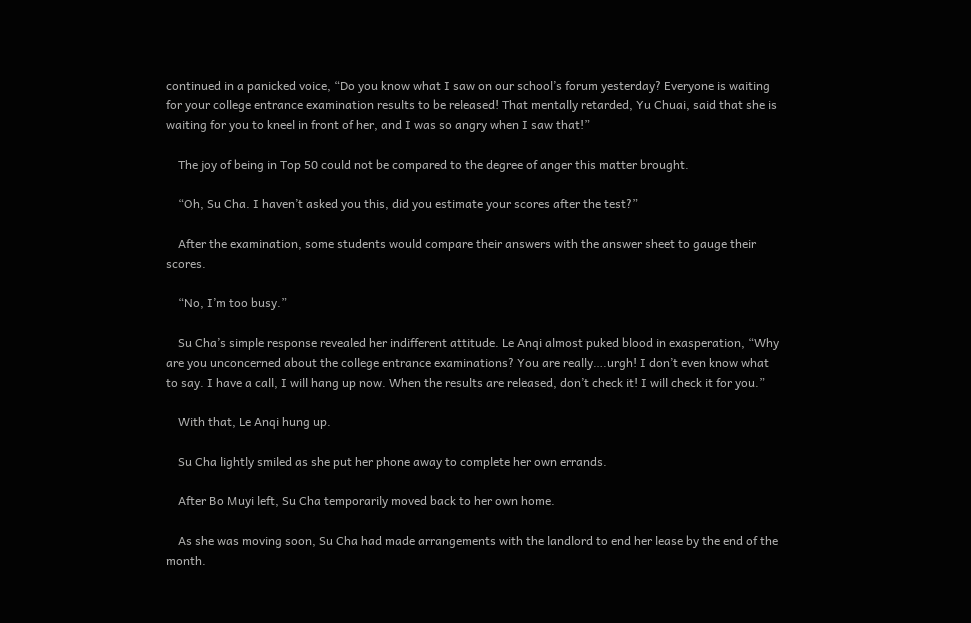continued in a panicked voice, “Do you know what I saw on our school’s forum yesterday? Everyone is waiting for your college entrance examination results to be released! That mentally retarded, Yu Chuai, said that she is waiting for you to kneel in front of her, and I was so angry when I saw that!”

    The joy of being in Top 50 could not be compared to the degree of anger this matter brought.

    “Oh, Su Cha. I haven’t asked you this, did you estimate your scores after the test?”

    After the examination, some students would compare their answers with the answer sheet to gauge their scores.

    “No, I’m too busy.”

    Su Cha’s simple response revealed her indifferent attitude. Le Anqi almost puked blood in exasperation, “Why are you unconcerned about the college entrance examinations? You are really….urgh! I don’t even know what to say. I have a call, I will hang up now. When the results are released, don’t check it! I will check it for you.”

    With that, Le Anqi hung up.

    Su Cha lightly smiled as she put her phone away to complete her own errands.

    After Bo Muyi left, Su Cha temporarily moved back to her own home.

    As she was moving soon, Su Cha had made arrangements with the landlord to end her lease by the end of the month.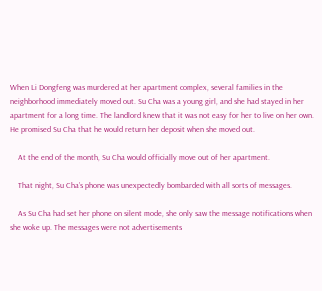When Li Dongfeng was murdered at her apartment complex, several families in the neighborhood immediately moved out. Su Cha was a young girl, and she had stayed in her apartment for a long time. The landlord knew that it was not easy for her to live on her own. He promised Su Cha that he would return her deposit when she moved out.

    At the end of the month, Su Cha would officially move out of her apartment.

    That night, Su Cha’s phone was unexpectedly bombarded with all sorts of messages.

    As Su Cha had set her phone on silent mode, she only saw the message notifications when she woke up. The messages were not advertisements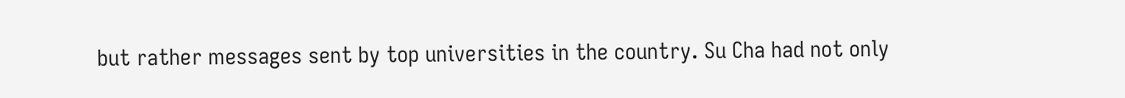but rather messages sent by top universities in the country. Su Cha had not only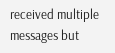received multiple messages but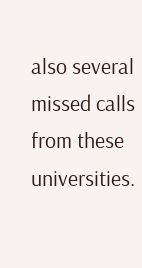also several missed calls from these universities.